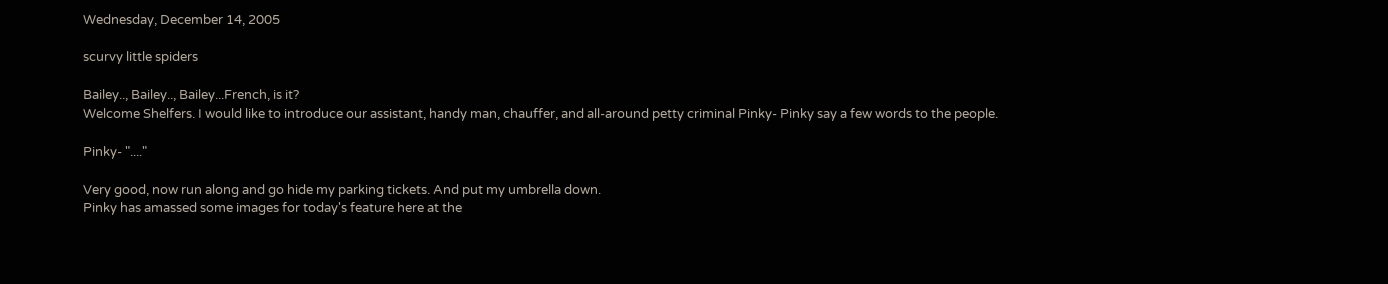Wednesday, December 14, 2005

scurvy little spiders

Bailey.., Bailey.., Bailey...French, is it?
Welcome Shelfers. I would like to introduce our assistant, handy man, chauffer, and all-around petty criminal Pinky- Pinky say a few words to the people.

Pinky- "...."

Very good, now run along and go hide my parking tickets. And put my umbrella down.
Pinky has amassed some images for today's feature here at the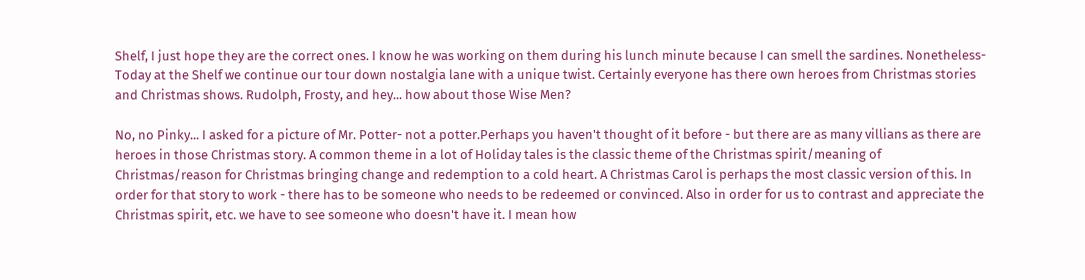Shelf, I just hope they are the correct ones. I know he was working on them during his lunch minute because I can smell the sardines. Nonetheless- Today at the Shelf we continue our tour down nostalgia lane with a unique twist. Certainly everyone has there own heroes from Christmas stories and Christmas shows. Rudolph, Frosty, and hey... how about those Wise Men?

No, no Pinky... I asked for a picture of Mr. Potter- not a potter.Perhaps you haven't thought of it before - but there are as many villians as there are heroes in those Christmas story. A common theme in a lot of Holiday tales is the classic theme of the Christmas spirit/meaning of Christmas/reason for Christmas bringing change and redemption to a cold heart. A Christmas Carol is perhaps the most classic version of this. In order for that story to work - there has to be someone who needs to be redeemed or convinced. Also in order for us to contrast and appreciate the Christmas spirit, etc. we have to see someone who doesn't have it. I mean how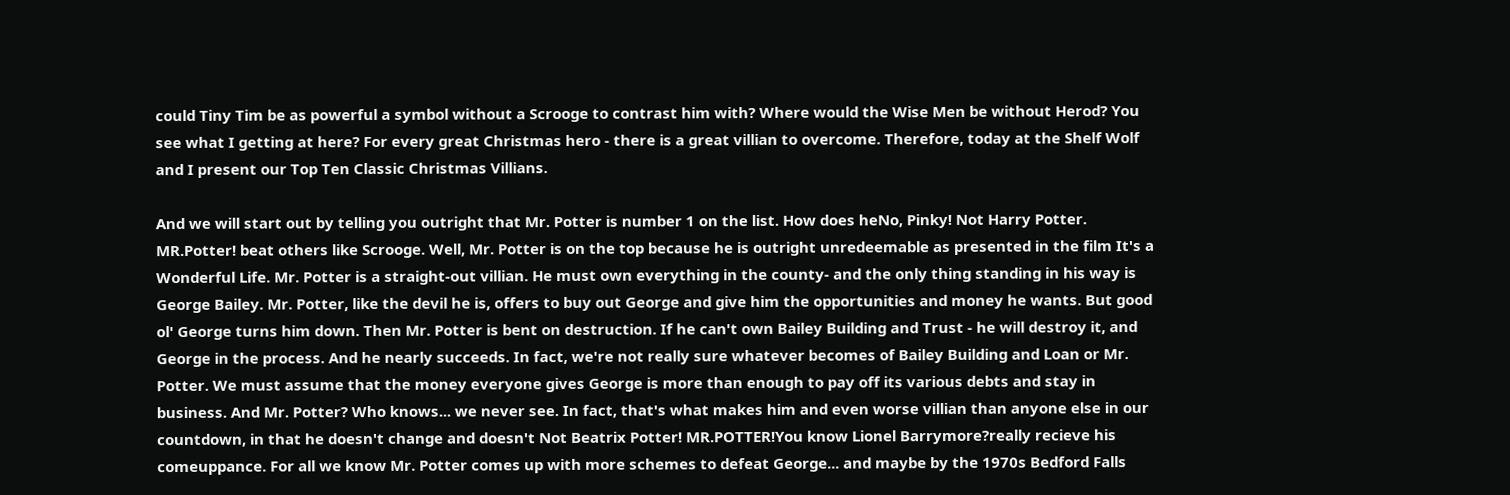could Tiny Tim be as powerful a symbol without a Scrooge to contrast him with? Where would the Wise Men be without Herod? You see what I getting at here? For every great Christmas hero - there is a great villian to overcome. Therefore, today at the Shelf Wolf and I present our Top Ten Classic Christmas Villians.

And we will start out by telling you outright that Mr. Potter is number 1 on the list. How does heNo, Pinky! Not Harry Potter. MR.Potter! beat others like Scrooge. Well, Mr. Potter is on the top because he is outright unredeemable as presented in the film It's a Wonderful Life. Mr. Potter is a straight-out villian. He must own everything in the county- and the only thing standing in his way is George Bailey. Mr. Potter, like the devil he is, offers to buy out George and give him the opportunities and money he wants. But good ol' George turns him down. Then Mr. Potter is bent on destruction. If he can't own Bailey Building and Trust - he will destroy it, and George in the process. And he nearly succeeds. In fact, we're not really sure whatever becomes of Bailey Building and Loan or Mr. Potter. We must assume that the money everyone gives George is more than enough to pay off its various debts and stay in business. And Mr. Potter? Who knows... we never see. In fact, that's what makes him and even worse villian than anyone else in our countdown, in that he doesn't change and doesn't Not Beatrix Potter! MR.POTTER!You know Lionel Barrymore?really recieve his comeuppance. For all we know Mr. Potter comes up with more schemes to defeat George... and maybe by the 1970s Bedford Falls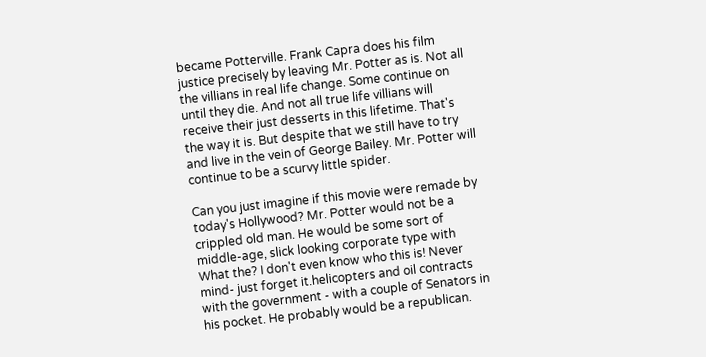became Potterville. Frank Capra does his film justice precisely by leaving Mr. Potter as is. Not all the villians in real life change. Some continue on until they die. And not all true life villians will receive their just desserts in this lifetime. That's the way it is. But despite that we still have to try and live in the vein of George Bailey. Mr. Potter will continue to be a scurvy little spider.

Can you just imagine if this movie were remade by today's Hollywood? Mr. Potter would not be a crippled old man. He would be some sort of middle-age, slick looking corporate type with What the? I don't even know who this is! Never mind- just forget it.helicopters and oil contracts with the government - with a couple of Senators in his pocket. He probably would be a republican.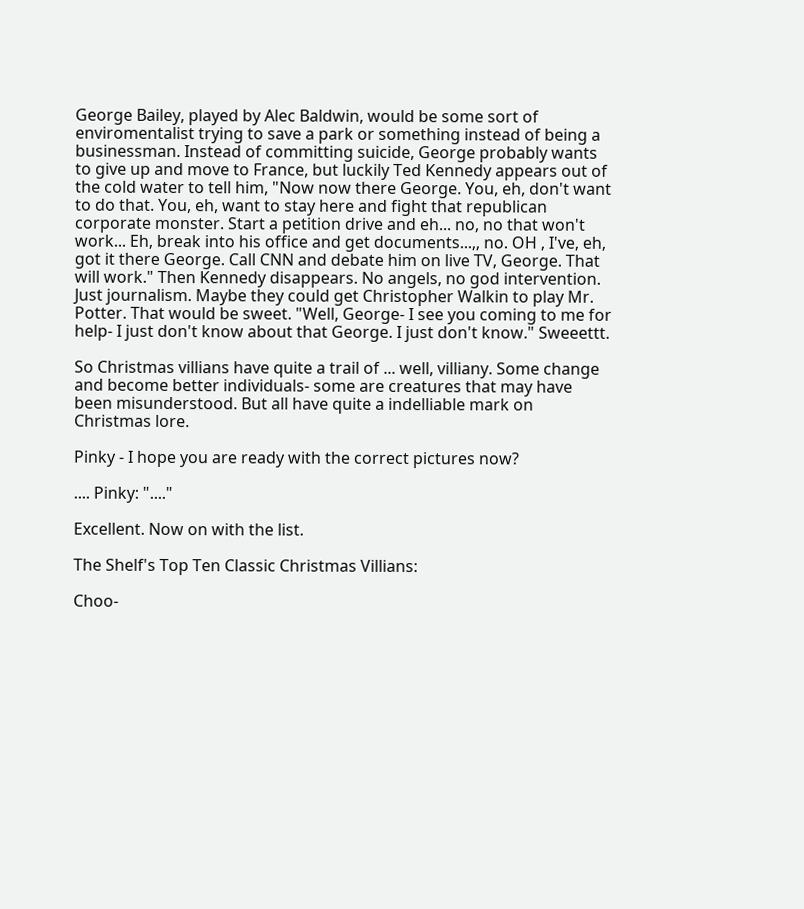George Bailey, played by Alec Baldwin, would be some sort of enviromentalist trying to save a park or something instead of being a businessman. Instead of committing suicide, George probably wants to give up and move to France, but luckily Ted Kennedy appears out of the cold water to tell him, "Now now there George. You, eh, don't want to do that. You, eh, want to stay here and fight that republican corporate monster. Start a petition drive and eh... no, no that won't work... Eh, break into his office and get documents...,, no. OH , I've, eh, got it there George. Call CNN and debate him on live TV, George. That will work." Then Kennedy disappears. No angels, no god intervention. Just journalism. Maybe they could get Christopher Walkin to play Mr. Potter. That would be sweet. "Well, George- I see you coming to me for help- I just don't know about that George. I just don't know." Sweeettt.

So Christmas villians have quite a trail of ... well, villiany. Some change and become better individuals- some are creatures that may have been misunderstood. But all have quite a indelliable mark on Christmas lore.

Pinky - I hope you are ready with the correct pictures now?

.... Pinky: "...."

Excellent. Now on with the list.

The Shelf's Top Ten Classic Christmas Villians:

Choo-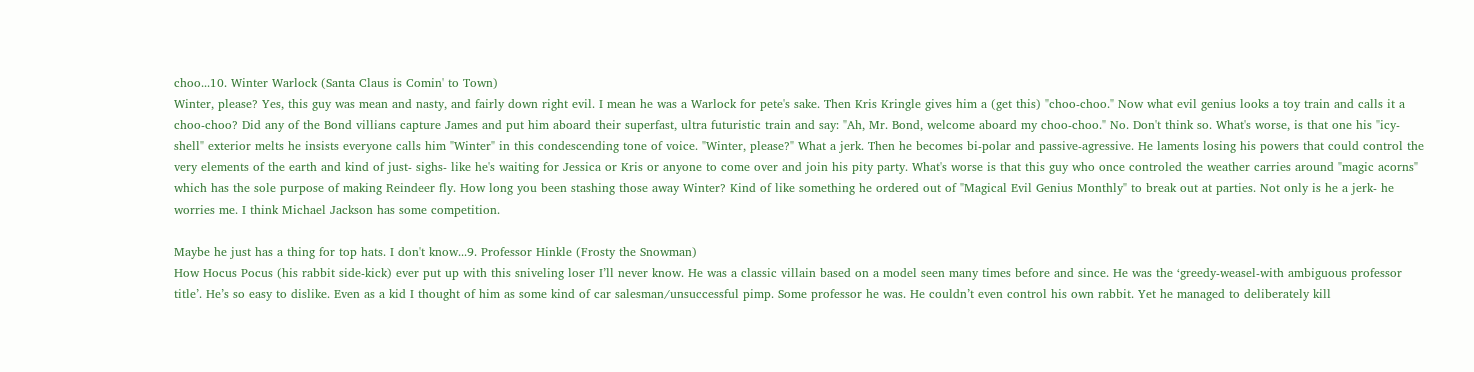choo...10. Winter Warlock (Santa Claus is Comin' to Town)
Winter, please? Yes, this guy was mean and nasty, and fairly down right evil. I mean he was a Warlock for pete's sake. Then Kris Kringle gives him a (get this) "choo-choo." Now what evil genius looks a toy train and calls it a choo-choo? Did any of the Bond villians capture James and put him aboard their superfast, ultra futuristic train and say: "Ah, Mr. Bond, welcome aboard my choo-choo." No. Don't think so. What's worse, is that one his "icy-shell" exterior melts he insists everyone calls him "Winter" in this condescending tone of voice. "Winter, please?" What a jerk. Then he becomes bi-polar and passive-agressive. He laments losing his powers that could control the very elements of the earth and kind of just- sighs- like he's waiting for Jessica or Kris or anyone to come over and join his pity party. What's worse is that this guy who once controled the weather carries around "magic acorns" which has the sole purpose of making Reindeer fly. How long you been stashing those away Winter? Kind of like something he ordered out of "Magical Evil Genius Monthly" to break out at parties. Not only is he a jerk- he worries me. I think Michael Jackson has some competition.

Maybe he just has a thing for top hats. I don't know...9. Professor Hinkle (Frosty the Snowman)
How Hocus Pocus (his rabbit side-kick) ever put up with this sniveling loser I’ll never know. He was a classic villain based on a model seen many times before and since. He was the ‘greedy-weasel-with ambiguous professor title’. He’s so easy to dislike. Even as a kid I thought of him as some kind of car salesman/unsuccessful pimp. Some professor he was. He couldn’t even control his own rabbit. Yet he managed to deliberately kill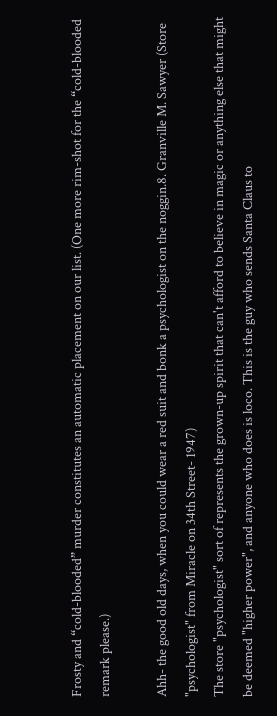Frosty and “cold-blooded” murder constitutes an automatic placement on our list. (One more rim-shot for the “cold-blooded remark please.)

Ahh- the good old days, when you could wear a red suit and bonk a psychologist on the noggin.8. Granville M. Sawyer (Store "psychologist" from Miracle on 34th Street- 1947)
The store "psychologist" sort of represents the grown-up spirit that can't afford to believe in magic or anything else that might be deemed "higher power", and anyone who does is loco. This is the guy who sends Santa Claus to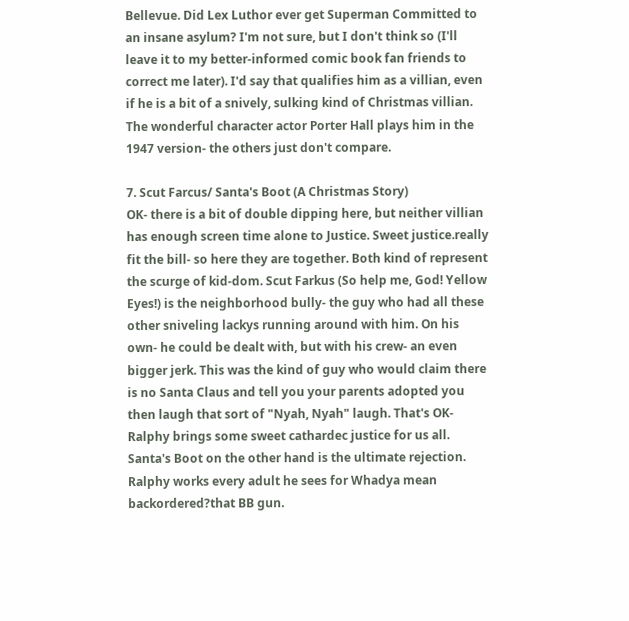Bellevue. Did Lex Luthor ever get Superman Committed to an insane asylum? I'm not sure, but I don't think so (I'll leave it to my better-informed comic book fan friends to correct me later). I'd say that qualifies him as a villian, even if he is a bit of a snively, sulking kind of Christmas villian. The wonderful character actor Porter Hall plays him in the 1947 version- the others just don't compare.

7. Scut Farcus/ Santa's Boot (A Christmas Story)
OK- there is a bit of double dipping here, but neither villian has enough screen time alone to Justice. Sweet justice.really fit the bill- so here they are together. Both kind of represent the scurge of kid-dom. Scut Farkus (So help me, God! Yellow Eyes!) is the neighborhood bully- the guy who had all these other sniveling lackys running around with him. On his own- he could be dealt with, but with his crew- an even bigger jerk. This was the kind of guy who would claim there is no Santa Claus and tell you your parents adopted you then laugh that sort of "Nyah, Nyah" laugh. That's OK- Ralphy brings some sweet cathardec justice for us all.
Santa's Boot on the other hand is the ultimate rejection. Ralphy works every adult he sees for Whadya mean backordered?that BB gun.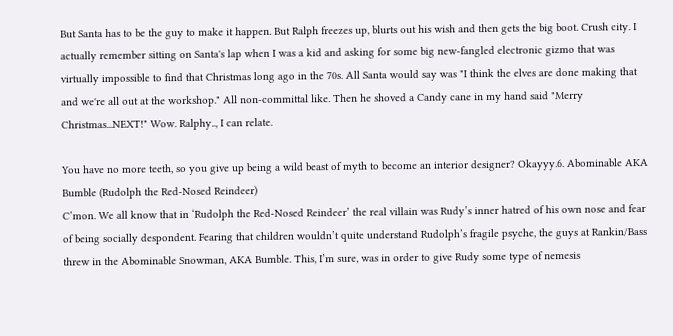But Santa has to be the guy to make it happen. But Ralph freezes up, blurts out his wish and then gets the big boot. Crush city. I actually remember sitting on Santa's lap when I was a kid and asking for some big new-fangled electronic gizmo that was virtually impossible to find that Christmas long ago in the 70s. All Santa would say was "I think the elves are done making that and we're all out at the workshop." All non-committal like. Then he shoved a Candy cane in my hand said "Merry Christmas...NEXT!" Wow. Ralphy.., I can relate.

You have no more teeth, so you give up being a wild beast of myth to become an interior designer? Okayyy.6. Abominable AKA Bumble (Rudolph the Red-Nosed Reindeer)
C’mon. We all know that in ‘Rudolph the Red-Nosed Reindeer’ the real villain was Rudy’s inner hatred of his own nose and fear of being socially despondent. Fearing that children wouldn’t quite understand Rudolph’s fragile psyche, the guys at Rankin/Bass threw in the Abominable Snowman, AKA Bumble. This, I’m sure, was in order to give Rudy some type of nemesis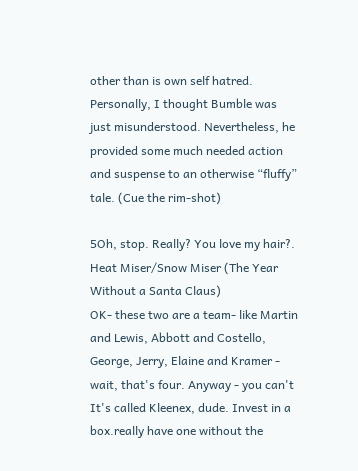other than is own self hatred. Personally, I thought Bumble was just misunderstood. Nevertheless, he provided some much needed action and suspense to an otherwise “fluffy” tale. (Cue the rim-shot)

5Oh, stop. Really? You love my hair?. Heat Miser/Snow Miser (The Year Without a Santa Claus)
OK- these two are a team- like Martin and Lewis, Abbott and Costello, George, Jerry, Elaine and Kramer - wait, that's four. Anyway - you can't It's called Kleenex, dude. Invest in a box.really have one without the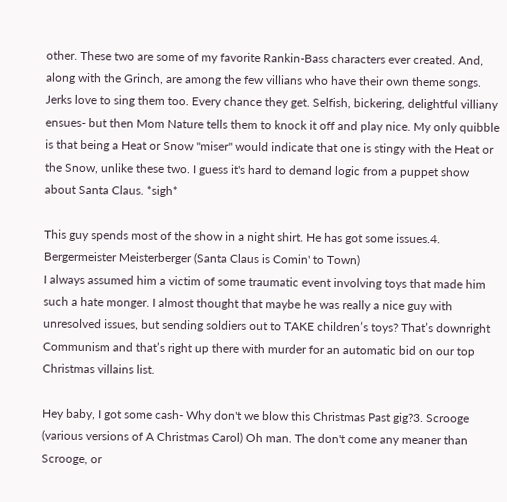other. These two are some of my favorite Rankin-Bass characters ever created. And, along with the Grinch, are among the few villians who have their own theme songs. Jerks love to sing them too. Every chance they get. Selfish, bickering, delightful villiany ensues- but then Mom Nature tells them to knock it off and play nice. My only quibble is that being a Heat or Snow "miser" would indicate that one is stingy with the Heat or the Snow, unlike these two. I guess it's hard to demand logic from a puppet show about Santa Claus. *sigh*

This guy spends most of the show in a night shirt. He has got some issues.4. Bergermeister Meisterberger (Santa Claus is Comin' to Town)
I always assumed him a victim of some traumatic event involving toys that made him such a hate monger. I almost thought that maybe he was really a nice guy with unresolved issues, but sending soldiers out to TAKE children’s toys? That’s downright Communism and that’s right up there with murder for an automatic bid on our top Christmas villains list.

Hey baby, I got some cash- Why don't we blow this Christmas Past gig?3. Scrooge (various versions of A Christmas Carol) Oh man. The don't come any meaner than Scrooge, or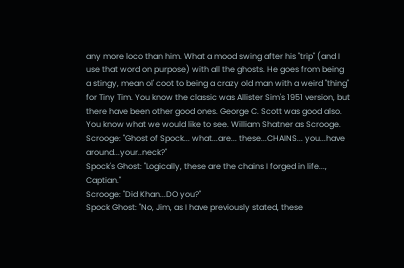any more loco than him. What a mood swing after his "trip" (and I use that word on purpose) with all the ghosts. He goes from being a stingy, mean ol' coot to being a crazy old man with a weird "thing" for Tiny Tim. You know the classic was Allister Sim's 1951 version, but there have been other good ones. George C. Scott was good also. You know what we would like to see. William Shatner as Scrooge.
Scrooge: "Ghost of Spock... what...are... these...CHAINS... you...have around...your..neck?"
Spock's Ghost: "Logically, these are the chains I forged in life..., Captian."
Scrooge: "Did Khan...DO you?"
Spock Ghost: "No, Jim, as I have previously stated, these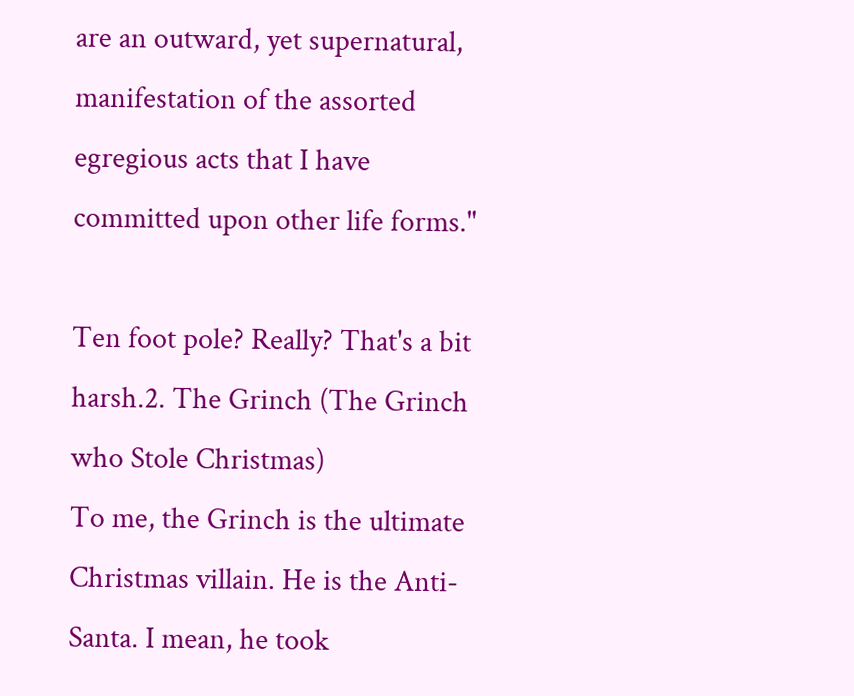are an outward, yet supernatural, manifestation of the assorted egregious acts that I have committed upon other life forms."

Ten foot pole? Really? That's a bit harsh.2. The Grinch (The Grinch who Stole Christmas)
To me, the Grinch is the ultimate Christmas villain. He is the Anti-Santa. I mean, he took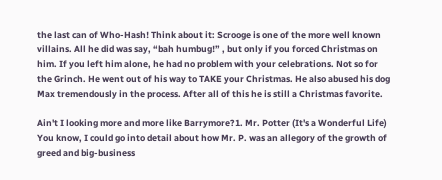the last can of Who-Hash! Think about it: Scrooge is one of the more well known villains. All he did was say, “bah humbug!” , but only if you forced Christmas on him. If you left him alone, he had no problem with your celebrations. Not so for the Grinch. He went out of his way to TAKE your Christmas. He also abused his dog Max tremendously in the process. After all of this he is still a Christmas favorite.

Ain't I looking more and more like Barrymore?1. Mr. Potter (It's a Wonderful Life)
You know, I could go into detail about how Mr. P. was an allegory of the growth of greed and big-business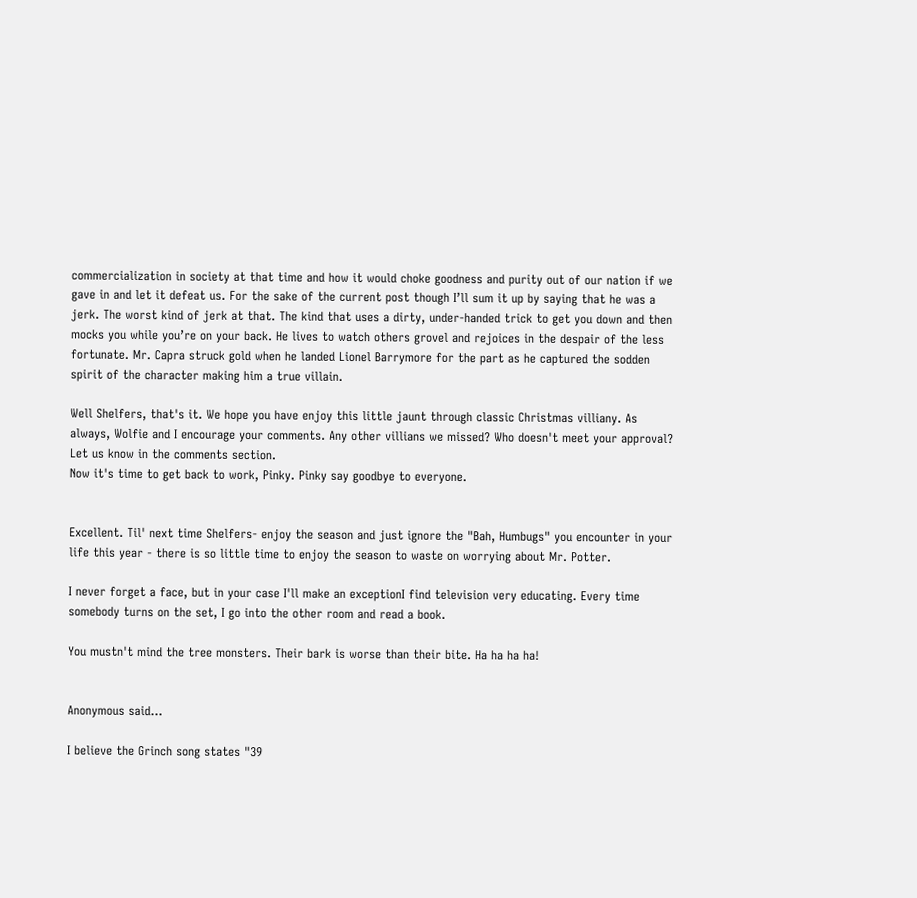commercialization in society at that time and how it would choke goodness and purity out of our nation if we gave in and let it defeat us. For the sake of the current post though I’ll sum it up by saying that he was a jerk. The worst kind of jerk at that. The kind that uses a dirty, under-handed trick to get you down and then mocks you while you’re on your back. He lives to watch others grovel and rejoices in the despair of the less fortunate. Mr. Capra struck gold when he landed Lionel Barrymore for the part as he captured the sodden spirit of the character making him a true villain.

Well Shelfers, that's it. We hope you have enjoy this little jaunt through classic Christmas villiany. As always, Wolfie and I encourage your comments. Any other villians we missed? Who doesn't meet your approval? Let us know in the comments section.
Now it's time to get back to work, Pinky. Pinky say goodbye to everyone.


Excellent. Til' next time Shelfers- enjoy the season and just ignore the "Bah, Humbugs" you encounter in your life this year - there is so little time to enjoy the season to waste on worrying about Mr. Potter.

I never forget a face, but in your case I'll make an exceptionI find television very educating. Every time somebody turns on the set, I go into the other room and read a book.

You mustn't mind the tree monsters. Their bark is worse than their bite. Ha ha ha ha!


Anonymous said...

I believe the Grinch song states "39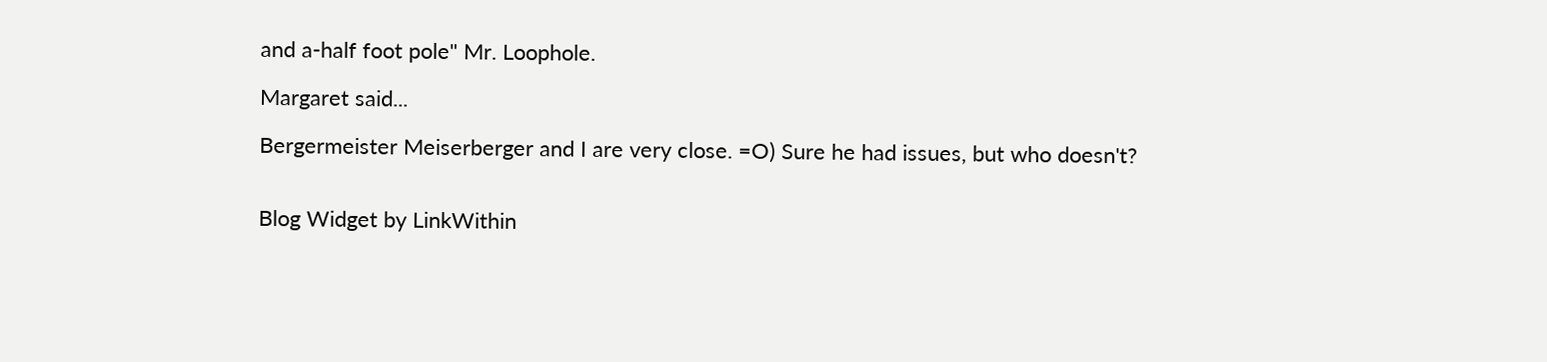and a-half foot pole" Mr. Loophole.

Margaret said...

Bergermeister Meiserberger and I are very close. =O) Sure he had issues, but who doesn't?


Blog Widget by LinkWithin